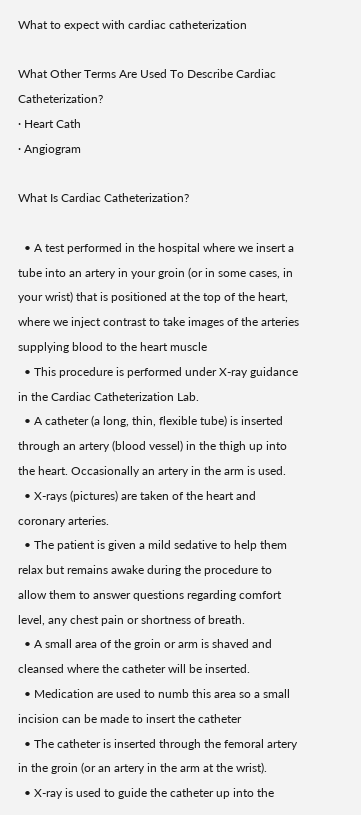What to expect with cardiac catheterization

What Other Terms Are Used To Describe Cardiac Catheterization?
· Heart Cath
· Angiogram

What Is Cardiac Catheterization?

  • A test performed in the hospital where we insert a tube into an artery in your groin (or in some cases, in your wrist) that is positioned at the top of the heart, where we inject contrast to take images of the arteries supplying blood to the heart muscle
  • This procedure is performed under X-ray guidance in the Cardiac Catheterization Lab.
  • A catheter (a long, thin, flexible tube) is inserted through an artery (blood vessel) in the thigh up into the heart. Occasionally an artery in the arm is used.
  • X-rays (pictures) are taken of the heart and coronary arteries.
  • The patient is given a mild sedative to help them relax but remains awake during the procedure to allow them to answer questions regarding comfort level, any chest pain or shortness of breath.
  • A small area of the groin or arm is shaved and cleansed where the catheter will be inserted.
  • Medication are used to numb this area so a small incision can be made to insert the catheter
  • The catheter is inserted through the femoral artery in the groin (or an artery in the arm at the wrist).
  • X-ray is used to guide the catheter up into the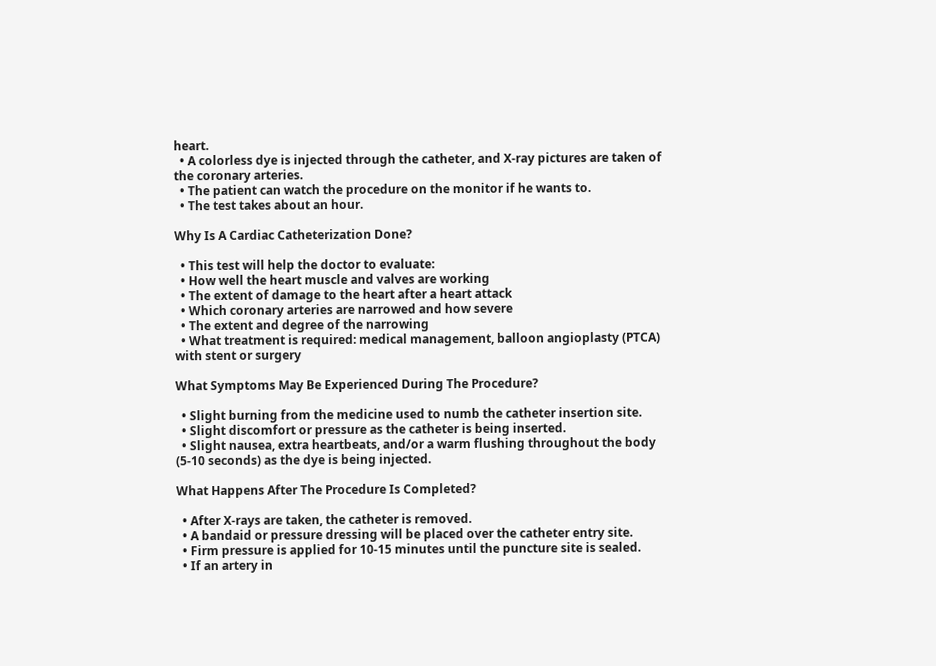heart.
  • A colorless dye is injected through the catheter, and X-ray pictures are taken of the coronary arteries.
  • The patient can watch the procedure on the monitor if he wants to.
  • The test takes about an hour.

Why Is A Cardiac Catheterization Done?

  • This test will help the doctor to evaluate:
  • How well the heart muscle and valves are working
  • The extent of damage to the heart after a heart attack
  • Which coronary arteries are narrowed and how severe
  • The extent and degree of the narrowing
  • What treatment is required: medical management, balloon angioplasty (PTCA) with stent or surgery

What Symptoms May Be Experienced During The Procedure?

  • Slight burning from the medicine used to numb the catheter insertion site.
  • Slight discomfort or pressure as the catheter is being inserted.
  • Slight nausea, extra heartbeats, and/or a warm flushing throughout the body (5-10 seconds) as the dye is being injected.

What Happens After The Procedure Is Completed?

  • After X-rays are taken, the catheter is removed.
  • A bandaid or pressure dressing will be placed over the catheter entry site.
  • Firm pressure is applied for 10-15 minutes until the puncture site is sealed.
  • If an artery in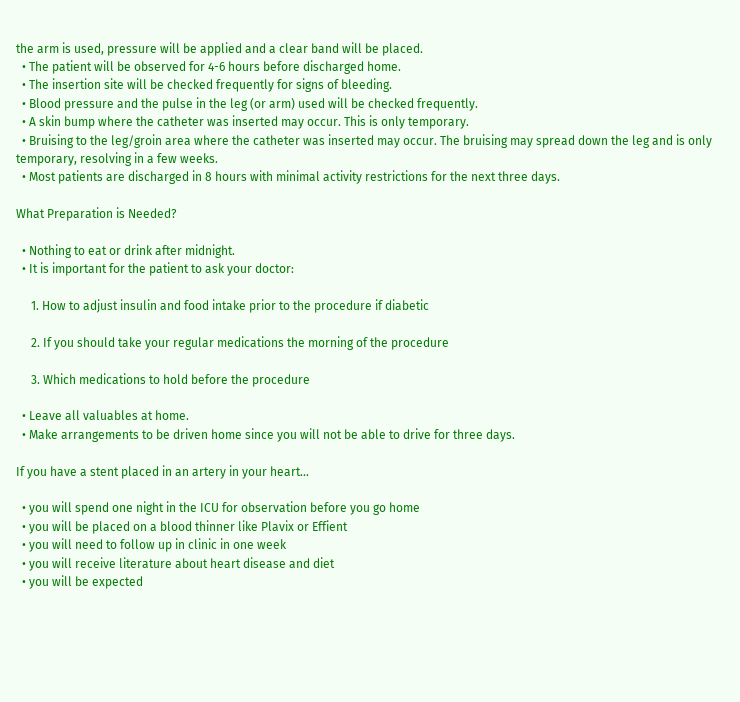the arm is used, pressure will be applied and a clear band will be placed.
  • The patient will be observed for 4-6 hours before discharged home.
  • The insertion site will be checked frequently for signs of bleeding.
  • Blood pressure and the pulse in the leg (or arm) used will be checked frequently.
  • A skin bump where the catheter was inserted may occur. This is only temporary.
  • Bruising to the leg/groin area where the catheter was inserted may occur. The bruising may spread down the leg and is only temporary, resolving in a few weeks.
  • Most patients are discharged in 8 hours with minimal activity restrictions for the next three days.

What Preparation is Needed?

  • Nothing to eat or drink after midnight.
  • It is important for the patient to ask your doctor:

     1. How to adjust insulin and food intake prior to the procedure if diabetic

     2. If you should take your regular medications the morning of the procedure

     3. Which medications to hold before the procedure

  • Leave all valuables at home.
  • Make arrangements to be driven home since you will not be able to drive for three days.

If you have a stent placed in an artery in your heart...

  • you will spend one night in the ICU for observation before you go home
  • you will be placed on a blood thinner like Plavix or Effient
  • you will need to follow up in clinic in one week
  • you will receive literature about heart disease and diet
  • you will be expected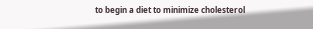to begin a diet to minimize cholesterol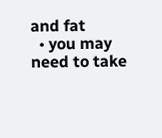and fat
  • you may need to take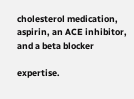cholesterol medication, aspirin, an ACE inhibitor, and a beta blocker

expertise.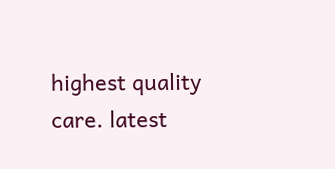highest quality care. latest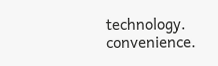technology. convenience.